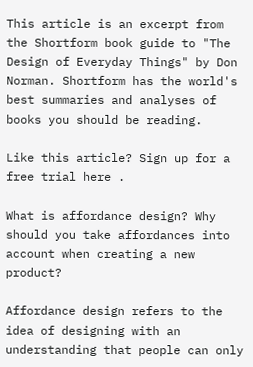This article is an excerpt from the Shortform book guide to "The Design of Everyday Things" by Don Norman. Shortform has the world's best summaries and analyses of books you should be reading.

Like this article? Sign up for a free trial here .

What is affordance design? Why should you take affordances into account when creating a new product?

Affordance design refers to the idea of designing with an understanding that people can only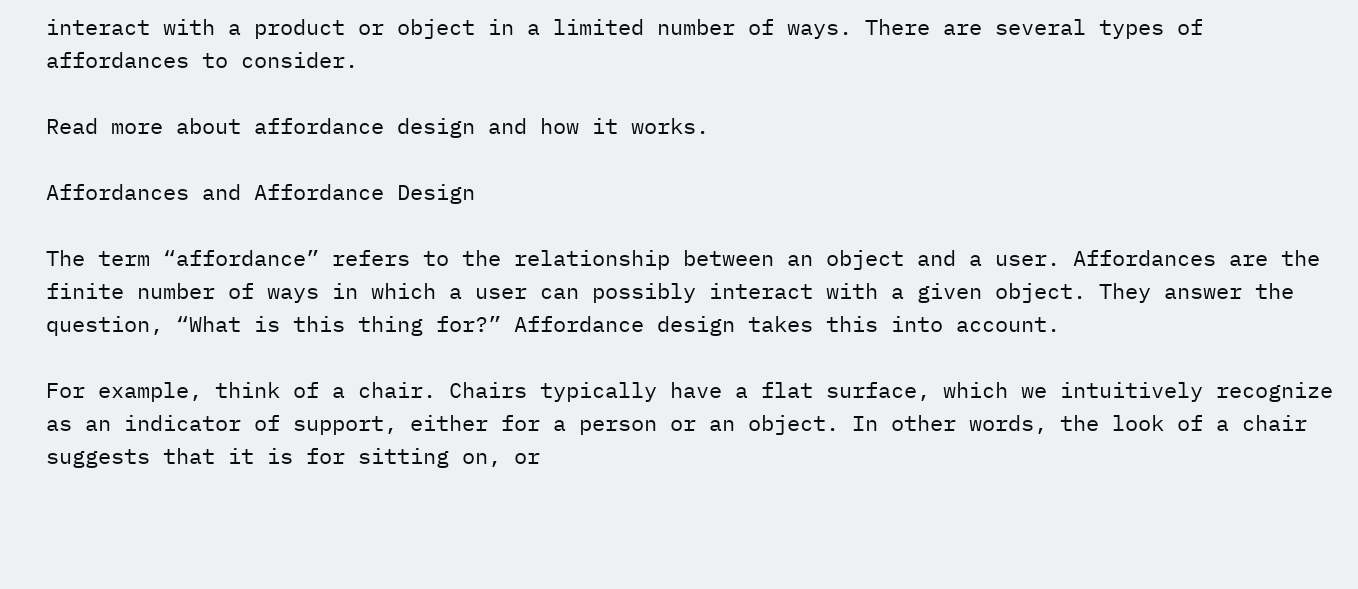interact with a product or object in a limited number of ways. There are several types of affordances to consider.

Read more about affordance design and how it works.

Affordances and Affordance Design

The term “affordance” refers to the relationship between an object and a user. Affordances are the finite number of ways in which a user can possibly interact with a given object. They answer the question, “What is this thing for?” Affordance design takes this into account.

For example, think of a chair. Chairs typically have a flat surface, which we intuitively recognize as an indicator of support, either for a person or an object. In other words, the look of a chair suggests that it is for sitting on, or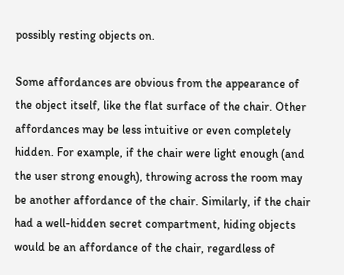possibly resting objects on.

Some affordances are obvious from the appearance of the object itself, like the flat surface of the chair. Other affordances may be less intuitive or even completely hidden. For example, if the chair were light enough (and the user strong enough), throwing across the room may be another affordance of the chair. Similarly, if the chair had a well-hidden secret compartment, hiding objects would be an affordance of the chair, regardless of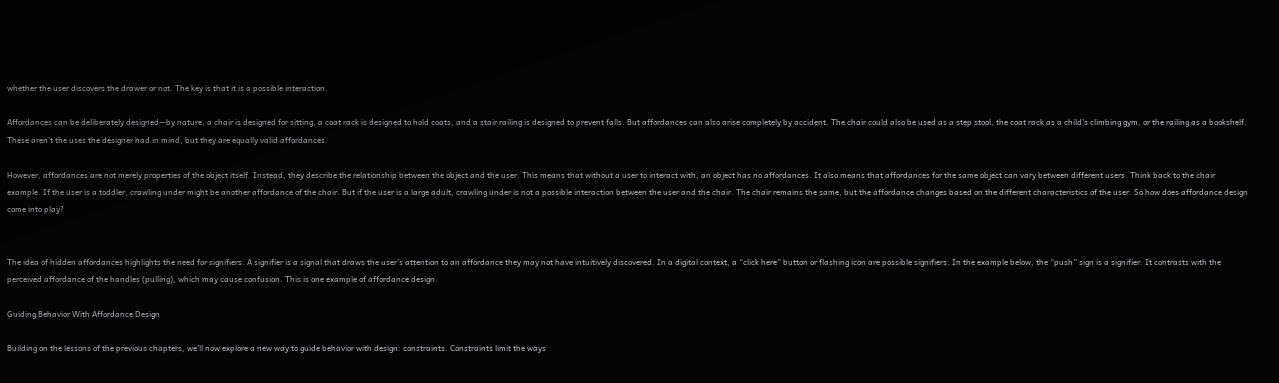whether the user discovers the drawer or not. The key is that it is a possible interaction.

Affordances can be deliberately designed—by nature, a chair is designed for sitting, a coat rack is designed to hold coats, and a stair railing is designed to prevent falls. But affordances can also arise completely by accident. The chair could also be used as a step stool, the coat rack as a child’s climbing gym, or the railing as a bookshelf. These aren’t the uses the designer had in mind, but they are equally valid affordances.

However, affordances are not merely properties of the object itself. Instead, they describe the relationship between the object and the user. This means that without a user to interact with, an object has no affordances. It also means that affordances for the same object can vary between different users. Think back to the chair example. If the user is a toddler, crawling under might be another affordance of the chair. But if the user is a large adult, crawling under is not a possible interaction between the user and the chair. The chair remains the same, but the affordance changes based on the different characteristics of the user. So how does affordance design come into play?


The idea of hidden affordances highlights the need for signifiers. A signifier is a signal that draws the user’s attention to an affordance they may not have intuitively discovered. In a digital context, a “click here” button or flashing icon are possible signifiers. In the example below, the “push” sign is a signifier. It contrasts with the perceived affordance of the handles (pulling), which may cause confusion. This is one example of affordance design.

Guiding Behavior With Affordance Design

Building on the lessons of the previous chapters, we’ll now explore a new way to guide behavior with design: constraints. Constraints limit the ways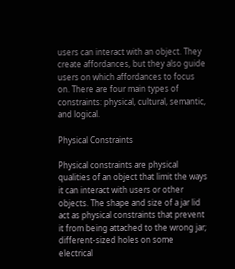users can interact with an object. They create affordances, but they also guide users on which affordances to focus on. There are four main types of constraints: physical, cultural, semantic, and logical.

Physical Constraints

Physical constraints are physical qualities of an object that limit the ways it can interact with users or other objects. The shape and size of a jar lid act as physical constraints that prevent it from being attached to the wrong jar; different-sized holes on some electrical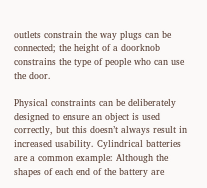outlets constrain the way plugs can be connected; the height of a doorknob constrains the type of people who can use the door.

Physical constraints can be deliberately designed to ensure an object is used correctly, but this doesn’t always result in increased usability. Cylindrical batteries are a common example: Although the shapes of each end of the battery are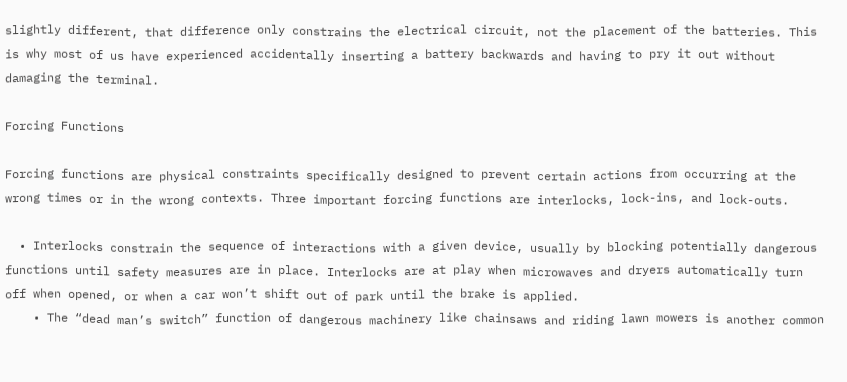slightly different, that difference only constrains the electrical circuit, not the placement of the batteries. This is why most of us have experienced accidentally inserting a battery backwards and having to pry it out without damaging the terminal.

Forcing Functions

Forcing functions are physical constraints specifically designed to prevent certain actions from occurring at the wrong times or in the wrong contexts. Three important forcing functions are interlocks, lock-ins, and lock-outs.

  • Interlocks constrain the sequence of interactions with a given device, usually by blocking potentially dangerous functions until safety measures are in place. Interlocks are at play when microwaves and dryers automatically turn off when opened, or when a car won’t shift out of park until the brake is applied.
    • The “dead man’s switch” function of dangerous machinery like chainsaws and riding lawn mowers is another common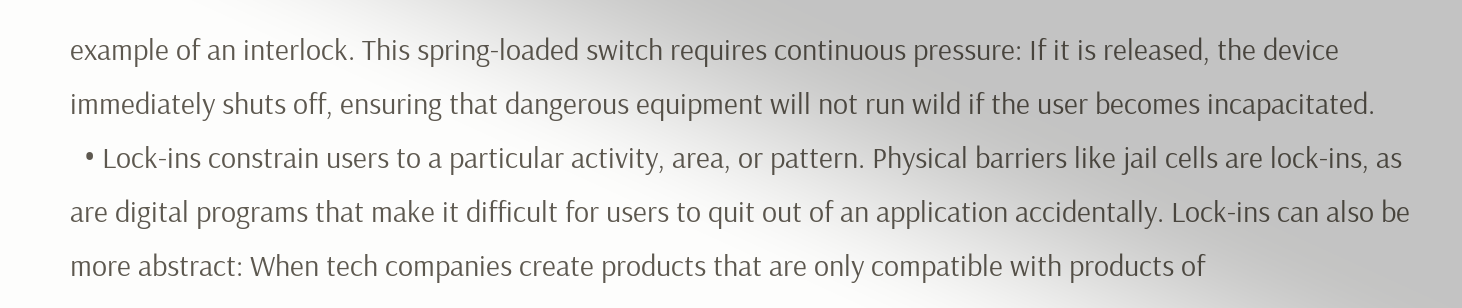example of an interlock. This spring-loaded switch requires continuous pressure: If it is released, the device immediately shuts off, ensuring that dangerous equipment will not run wild if the user becomes incapacitated.
  • Lock-ins constrain users to a particular activity, area, or pattern. Physical barriers like jail cells are lock-ins, as are digital programs that make it difficult for users to quit out of an application accidentally. Lock-ins can also be more abstract: When tech companies create products that are only compatible with products of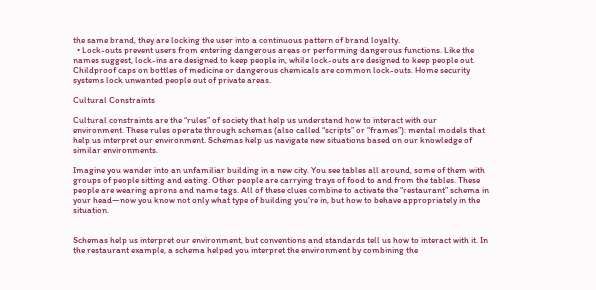the same brand, they are locking the user into a continuous pattern of brand loyalty.
  • Lock-outs prevent users from entering dangerous areas or performing dangerous functions. Like the names suggest, lock-ins are designed to keep people in, while lock-outs are designed to keep people out. Childproof caps on bottles of medicine or dangerous chemicals are common lock-outs. Home security systems lock unwanted people out of private areas.

Cultural Constraints

Cultural constraints are the “rules” of society that help us understand how to interact with our environment. These rules operate through schemas (also called “scripts” or “frames”): mental models that help us interpret our environment. Schemas help us navigate new situations based on our knowledge of similar environments.

Imagine you wander into an unfamiliar building in a new city. You see tables all around, some of them with groups of people sitting and eating. Other people are carrying trays of food to and from the tables. These people are wearing aprons and name tags. All of these clues combine to activate the “restaurant” schema in your head—now you know not only what type of building you’re in, but how to behave appropriately in the situation.


Schemas help us interpret our environment, but conventions and standards tell us how to interact with it. In the restaurant example, a schema helped you interpret the environment by combining the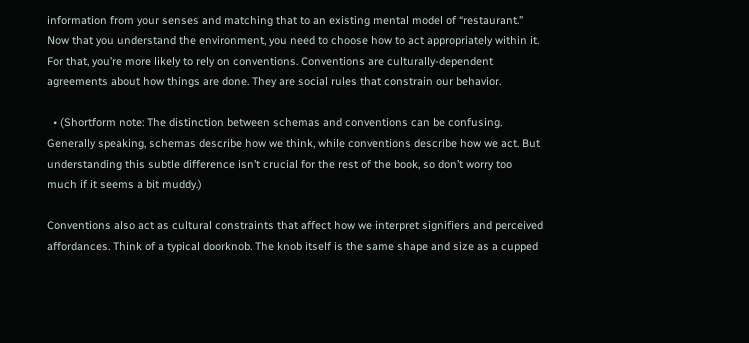information from your senses and matching that to an existing mental model of “restaurant.” Now that you understand the environment, you need to choose how to act appropriately within it. For that, you’re more likely to rely on conventions. Conventions are culturally-dependent agreements about how things are done. They are social rules that constrain our behavior.

  • (Shortform note: The distinction between schemas and conventions can be confusing. Generally speaking, schemas describe how we think, while conventions describe how we act. But understanding this subtle difference isn’t crucial for the rest of the book, so don’t worry too much if it seems a bit muddy.)

Conventions also act as cultural constraints that affect how we interpret signifiers and perceived affordances. Think of a typical doorknob. The knob itself is the same shape and size as a cupped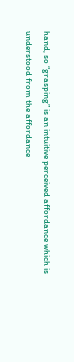hand, so “grasping” is an intuitive perceived affordance which is understood from the affordance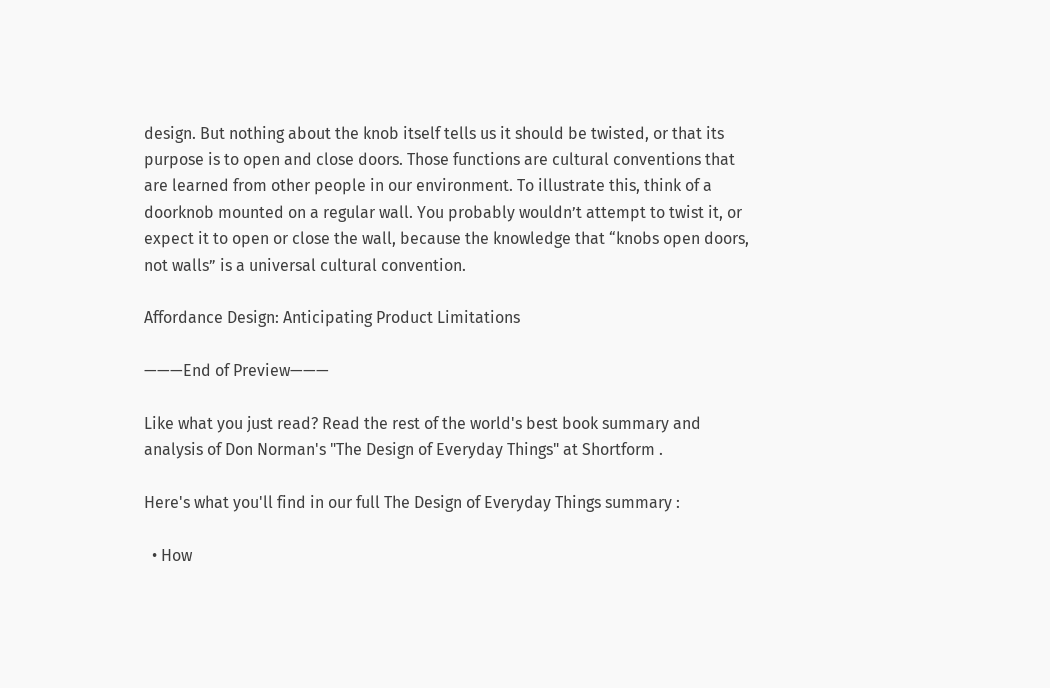design. But nothing about the knob itself tells us it should be twisted, or that its purpose is to open and close doors. Those functions are cultural conventions that are learned from other people in our environment. To illustrate this, think of a doorknob mounted on a regular wall. You probably wouldn’t attempt to twist it, or expect it to open or close the wall, because the knowledge that “knobs open doors, not walls” is a universal cultural convention.

Affordance Design: Anticipating Product Limitations

———End of Preview———

Like what you just read? Read the rest of the world's best book summary and analysis of Don Norman's "The Design of Everyday Things" at Shortform .

Here's what you'll find in our full The Design of Everyday Things summary :

  • How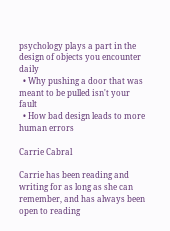psychology plays a part in the design of objects you encounter daily
  • Why pushing a door that was meant to be pulled isn't your fault
  • How bad design leads to more human errors

Carrie Cabral

Carrie has been reading and writing for as long as she can remember, and has always been open to reading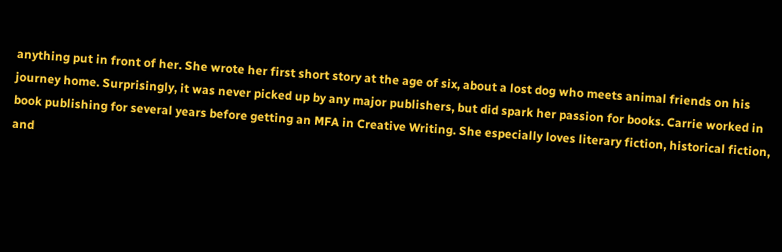anything put in front of her. She wrote her first short story at the age of six, about a lost dog who meets animal friends on his journey home. Surprisingly, it was never picked up by any major publishers, but did spark her passion for books. Carrie worked in book publishing for several years before getting an MFA in Creative Writing. She especially loves literary fiction, historical fiction, and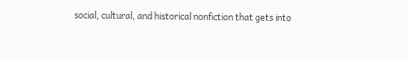social, cultural, and historical nonfiction that gets into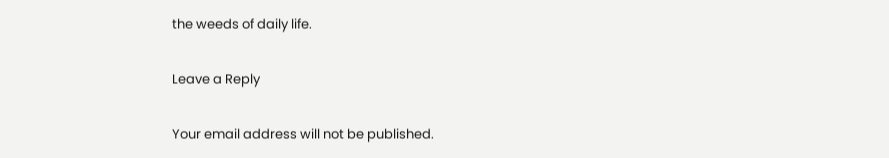the weeds of daily life.

Leave a Reply

Your email address will not be published.